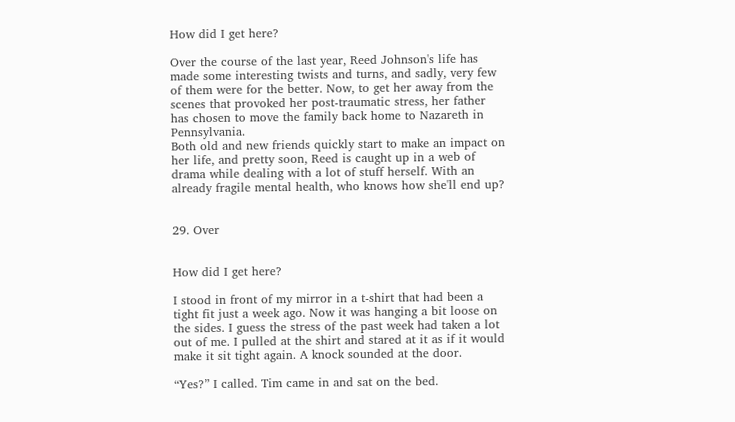How did I get here?

Over the course of the last year, Reed Johnson's life has made some interesting twists and turns, and sadly, very few of them were for the better. Now, to get her away from the scenes that provoked her post-traumatic stress, her father has chosen to move the family back home to Nazareth in Pennsylvania.
Both old and new friends quickly start to make an impact on her life, and pretty soon, Reed is caught up in a web of drama while dealing with a lot of stuff herself. With an already fragile mental health, who knows how she'll end up?


29. Over


How did I get here?

I stood in front of my mirror in a t-shirt that had been a tight fit just a week ago. Now it was hanging a bit loose on the sides. I guess the stress of the past week had taken a lot out of me. I pulled at the shirt and stared at it as if it would make it sit tight again. A knock sounded at the door.

“Yes?” I called. Tim came in and sat on the bed.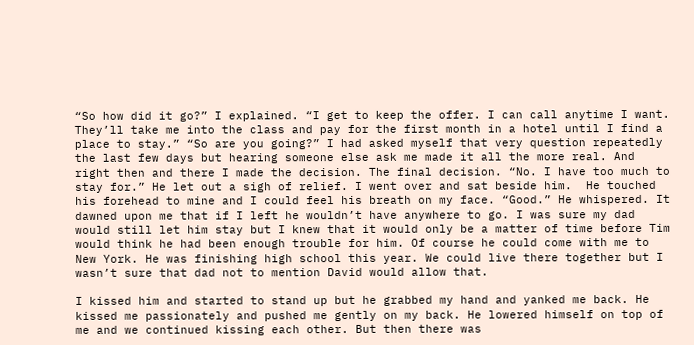“So how did it go?” I explained. “I get to keep the offer. I can call anytime I want. They’ll take me into the class and pay for the first month in a hotel until I find a place to stay.” “So are you going?” I had asked myself that very question repeatedly the last few days but hearing someone else ask me made it all the more real. And right then and there I made the decision. The final decision. “No. I have too much to stay for.” He let out a sigh of relief. I went over and sat beside him.  He touched his forehead to mine and I could feel his breath on my face. “Good.” He whispered. It dawned upon me that if I left he wouldn’t have anywhere to go. I was sure my dad would still let him stay but I knew that it would only be a matter of time before Tim would think he had been enough trouble for him. Of course he could come with me to New York. He was finishing high school this year. We could live there together but I wasn’t sure that dad not to mention David would allow that.

I kissed him and started to stand up but he grabbed my hand and yanked me back. He kissed me passionately and pushed me gently on my back. He lowered himself on top of me and we continued kissing each other. But then there was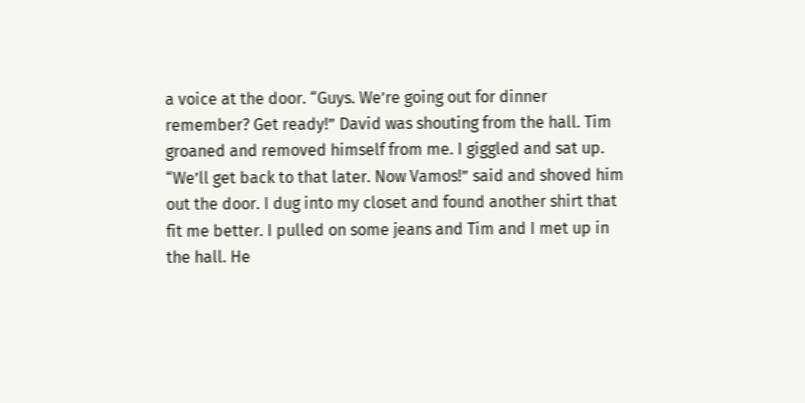a voice at the door. “Guys. We’re going out for dinner remember? Get ready!” David was shouting from the hall. Tim groaned and removed himself from me. I giggled and sat up. “We’ll get back to that later. Now Vamos!” said and shoved him out the door. I dug into my closet and found another shirt that fit me better. I pulled on some jeans and Tim and I met up in the hall. He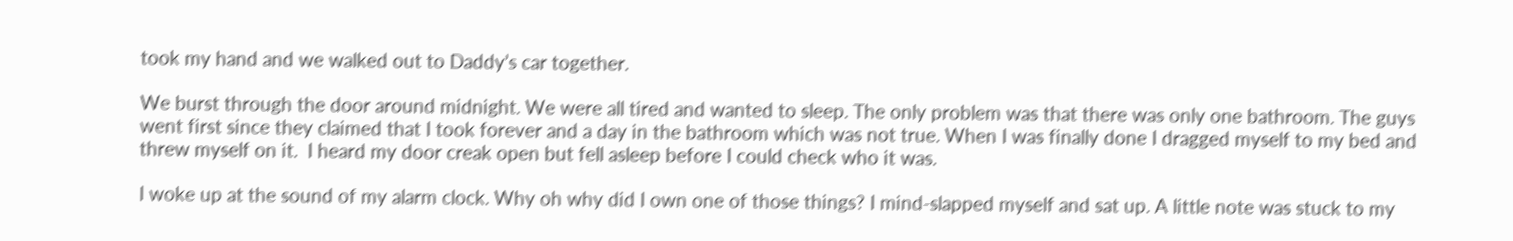took my hand and we walked out to Daddy’s car together.

We burst through the door around midnight. We were all tired and wanted to sleep. The only problem was that there was only one bathroom. The guys went first since they claimed that I took forever and a day in the bathroom which was not true. When I was finally done I dragged myself to my bed and threw myself on it.  I heard my door creak open but fell asleep before I could check who it was.

I woke up at the sound of my alarm clock. Why oh why did I own one of those things? I mind-slapped myself and sat up. A little note was stuck to my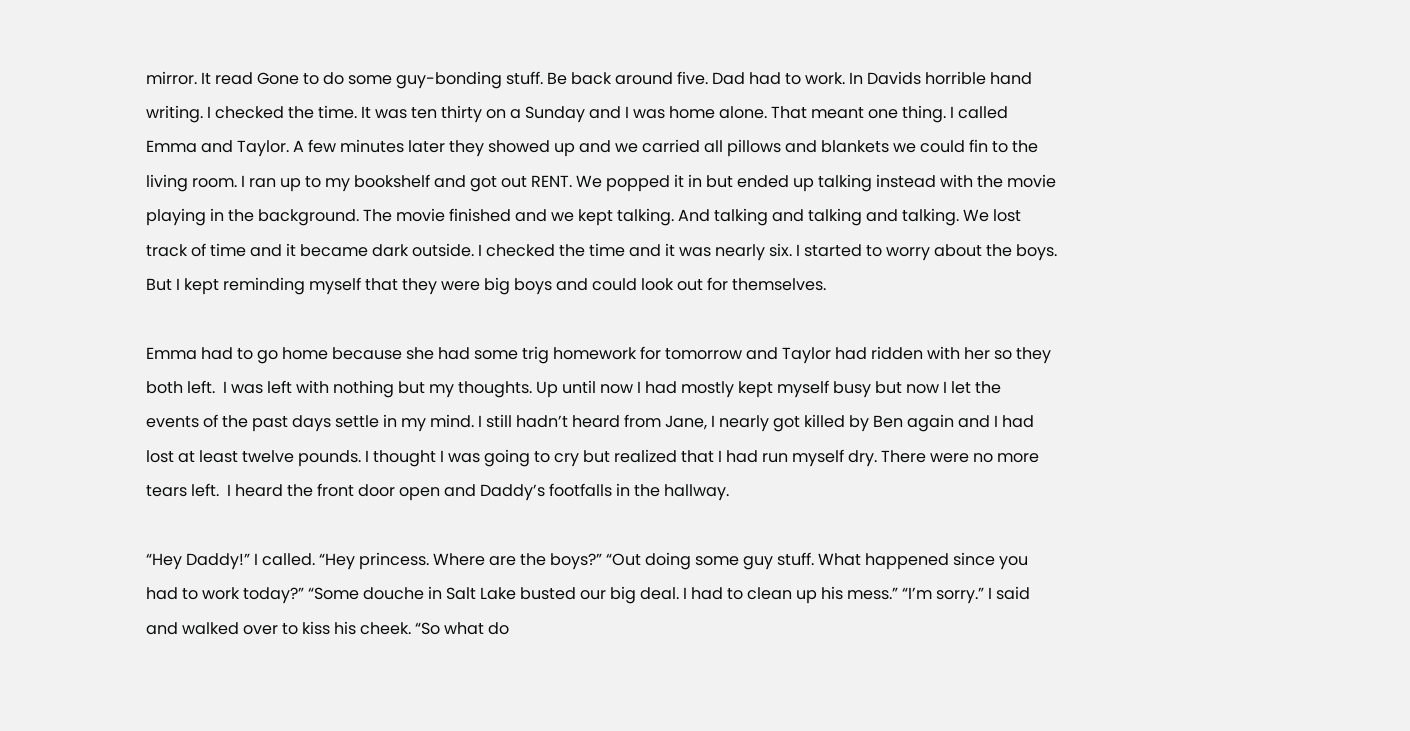mirror. It read Gone to do some guy-bonding stuff. Be back around five. Dad had to work. In Davids horrible hand writing. I checked the time. It was ten thirty on a Sunday and I was home alone. That meant one thing. I called Emma and Taylor. A few minutes later they showed up and we carried all pillows and blankets we could fin to the living room. I ran up to my bookshelf and got out RENT. We popped it in but ended up talking instead with the movie playing in the background. The movie finished and we kept talking. And talking and talking and talking. We lost track of time and it became dark outside. I checked the time and it was nearly six. I started to worry about the boys. But I kept reminding myself that they were big boys and could look out for themselves.

Emma had to go home because she had some trig homework for tomorrow and Taylor had ridden with her so they both left.  I was left with nothing but my thoughts. Up until now I had mostly kept myself busy but now I let the events of the past days settle in my mind. I still hadn’t heard from Jane, I nearly got killed by Ben again and I had lost at least twelve pounds. I thought I was going to cry but realized that I had run myself dry. There were no more tears left.  I heard the front door open and Daddy’s footfalls in the hallway.

“Hey Daddy!” I called. “Hey princess. Where are the boys?” “Out doing some guy stuff. What happened since you had to work today?” “Some douche in Salt Lake busted our big deal. I had to clean up his mess.” “I’m sorry.” I said and walked over to kiss his cheek. “So what do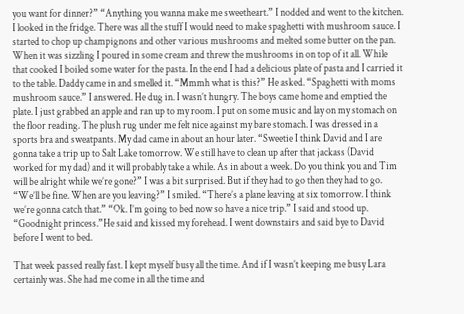you want for dinner?” “Anything you wanna make me sweetheart.” I nodded and went to the kitchen. I looked in the fridge. There was all the stuff I would need to make spaghetti with mushroom sauce. I started to chop up champignons and other various mushrooms and melted some butter on the pan. When it was sizzling I poured in some cream and threw the mushrooms in on top of it all. While that cooked I boiled some water for the pasta. In the end I had a delicious plate of pasta and I carried it to the table. Daddy came in and smelled it. “Mmmh what is this?” He asked. “Spaghetti with moms mushroom sauce.” I answered. He dug in. I wasn’t hungry. The boys came home and emptied the plate. I just grabbed an apple and ran up to my room. I put on some music and lay on my stomach on the floor reading. The plush rug under me felt nice against my bare stomach. I was dressed in a sports bra and sweatpants. My dad came in about an hour later. “Sweetie I think David and I are gonna take a trip up to Salt Lake tomorrow. We still have to clean up after that jackass (David worked for my dad) and it will probably take a while. As in about a week. Do you think you and Tim will be alright while we’re gone?” I was a bit surprised. But if they had to go then they had to go. “We’ll be fine. When are you leaving?” I smiled. “There’s a plane leaving at six tomorrow. I think we’re gonna catch that.” “Ok. I’m going to bed now so have a nice trip.” I said and stood up. “Goodnight princess.”He said and kissed my forehead. I went downstairs and said bye to David before I went to bed.

That week passed really fast. I kept myself busy all the time. And if I wasn’t keeping me busy Lara certainly was. She had me come in all the time and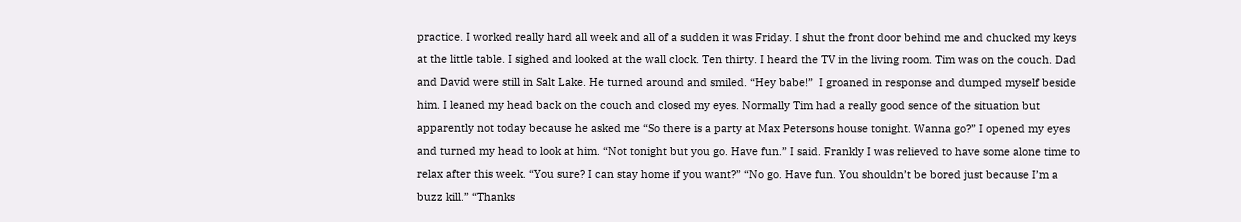practice. I worked really hard all week and all of a sudden it was Friday. I shut the front door behind me and chucked my keys at the little table. I sighed and looked at the wall clock. Ten thirty. I heard the TV in the living room. Tim was on the couch. Dad and David were still in Salt Lake. He turned around and smiled. “Hey babe!”  I groaned in response and dumped myself beside him. I leaned my head back on the couch and closed my eyes. Normally Tim had a really good sence of the situation but apparently not today because he asked me “So there is a party at Max Petersons house tonight. Wanna go?” I opened my eyes and turned my head to look at him. “Not tonight but you go. Have fun.” I said. Frankly I was relieved to have some alone time to relax after this week. “You sure? I can stay home if you want?” “No go. Have fun. You shouldn’t be bored just because I’m a buzz kill.” “Thanks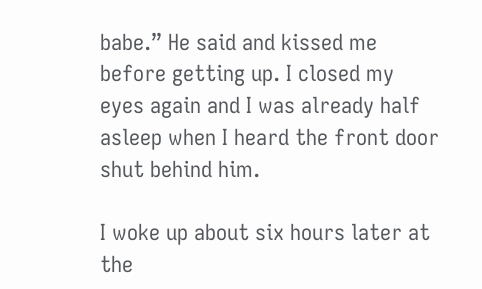babe.” He said and kissed me before getting up. I closed my eyes again and I was already half asleep when I heard the front door shut behind him.

I woke up about six hours later at the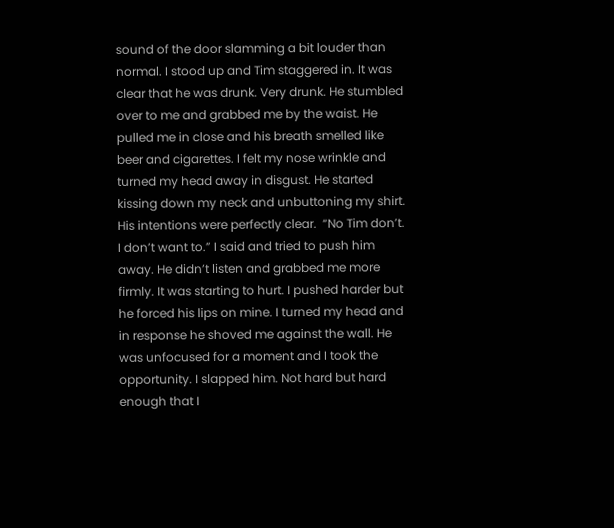sound of the door slamming a bit louder than normal. I stood up and Tim staggered in. It was clear that he was drunk. Very drunk. He stumbled over to me and grabbed me by the waist. He pulled me in close and his breath smelled like beer and cigarettes. I felt my nose wrinkle and turned my head away in disgust. He started kissing down my neck and unbuttoning my shirt. His intentions were perfectly clear.  “No Tim don’t. I don’t want to.” I said and tried to push him away. He didn’t listen and grabbed me more firmly. It was starting to hurt. I pushed harder but he forced his lips on mine. I turned my head and in response he shoved me against the wall. He was unfocused for a moment and I took the opportunity. I slapped him. Not hard but hard enough that I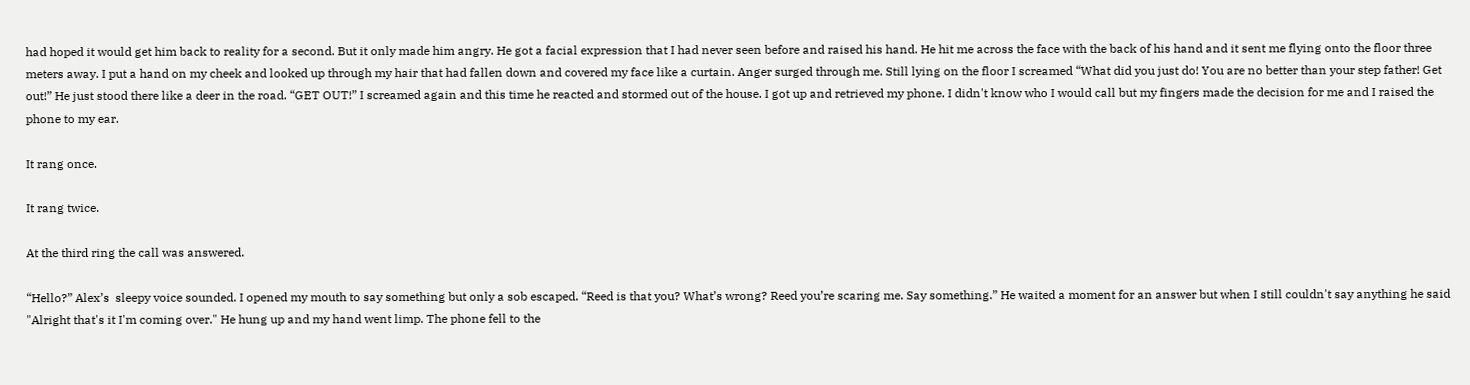had hoped it would get him back to reality for a second. But it only made him angry. He got a facial expression that I had never seen before and raised his hand. He hit me across the face with the back of his hand and it sent me flying onto the floor three meters away. I put a hand on my cheek and looked up through my hair that had fallen down and covered my face like a curtain. Anger surged through me. Still lying on the floor I screamed “What did you just do! You are no better than your step father! Get out!” He just stood there like a deer in the road. “GET OUT!” I screamed again and this time he reacted and stormed out of the house. I got up and retrieved my phone. I didn't know who I would call but my fingers made the decision for me and I raised the phone to my ear.

It rang once.

It rang twice.

At the third ring the call was answered.

“Hello?” Alex’s  sleepy voice sounded. I opened my mouth to say something but only a sob escaped. “Reed is that you? What’s wrong? Reed you’re scaring me. Say something.” He waited a moment for an answer but when I still couldn't say anything he said "Alright that's it I'm coming over." He hung up and my hand went limp. The phone fell to the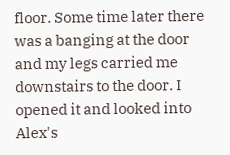floor. Some time later there was a banging at the door and my legs carried me downstairs to the door. I opened it and looked into Alex's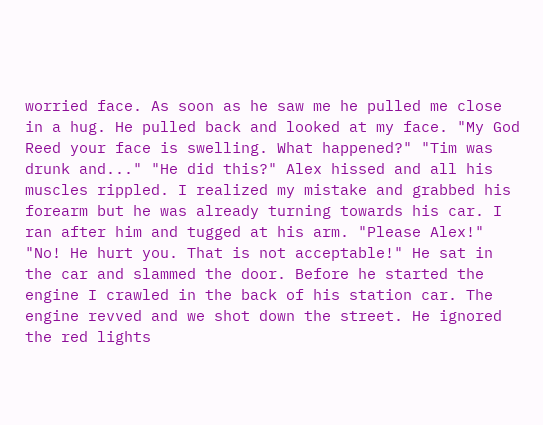worried face. As soon as he saw me he pulled me close in a hug. He pulled back and looked at my face. "My God Reed your face is swelling. What happened?" "Tim was drunk and..." "He did this?" Alex hissed and all his muscles rippled. I realized my mistake and grabbed his forearm but he was already turning towards his car. I ran after him and tugged at his arm. "Please Alex!" "No! He hurt you. That is not acceptable!" He sat in the car and slammed the door. Before he started the engine I crawled in the back of his station car. The engine revved and we shot down the street. He ignored the red lights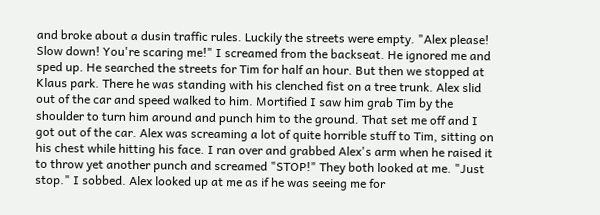and broke about a dusin traffic rules. Luckily the streets were empty. "Alex please! Slow down! You're scaring me!" I screamed from the backseat. He ignored me and sped up. He searched the streets for Tim for half an hour. But then we stopped at Klaus park. There he was standing with his clenched fist on a tree trunk. Alex slid out of the car and speed walked to him. Mortified I saw him grab Tim by the shoulder to turn him around and punch him to the ground. That set me off and I got out of the car. Alex was screaming a lot of quite horrible stuff to Tim, sitting on his chest while hitting his face. I ran over and grabbed Alex's arm when he raised it to throw yet another punch and screamed "STOP!" They both looked at me. "Just stop." I sobbed. Alex looked up at me as if he was seeing me for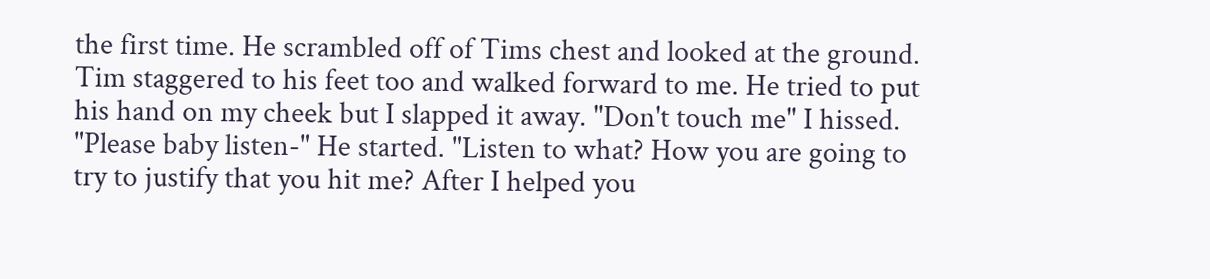the first time. He scrambled off of Tims chest and looked at the ground. Tim staggered to his feet too and walked forward to me. He tried to put his hand on my cheek but I slapped it away. "Don't touch me" I hissed. "Please baby listen-" He started. "Listen to what? How you are going to try to justify that you hit me? After I helped you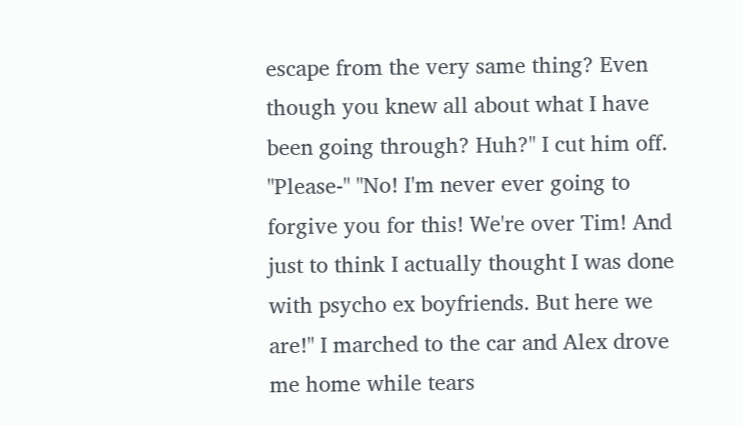escape from the very same thing? Even though you knew all about what I have been going through? Huh?" I cut him off. "Please-" "No! I'm never ever going to forgive you for this! We're over Tim! And just to think I actually thought I was done with psycho ex boyfriends. But here we are!" I marched to the car and Alex drove me home while tears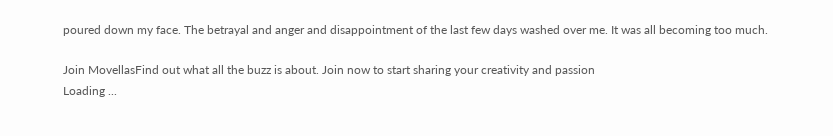poured down my face. The betrayal and anger and disappointment of the last few days washed over me. It was all becoming too much.

Join MovellasFind out what all the buzz is about. Join now to start sharing your creativity and passion
Loading ...